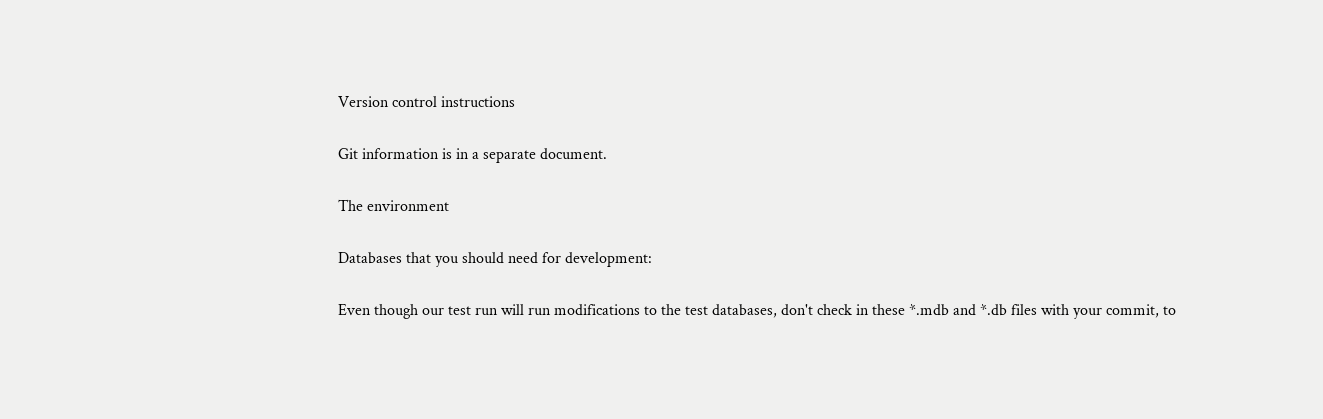Version control instructions

Git information is in a separate document.

The environment

Databases that you should need for development:

Even though our test run will run modifications to the test databases, don't check in these *.mdb and *.db files with your commit, to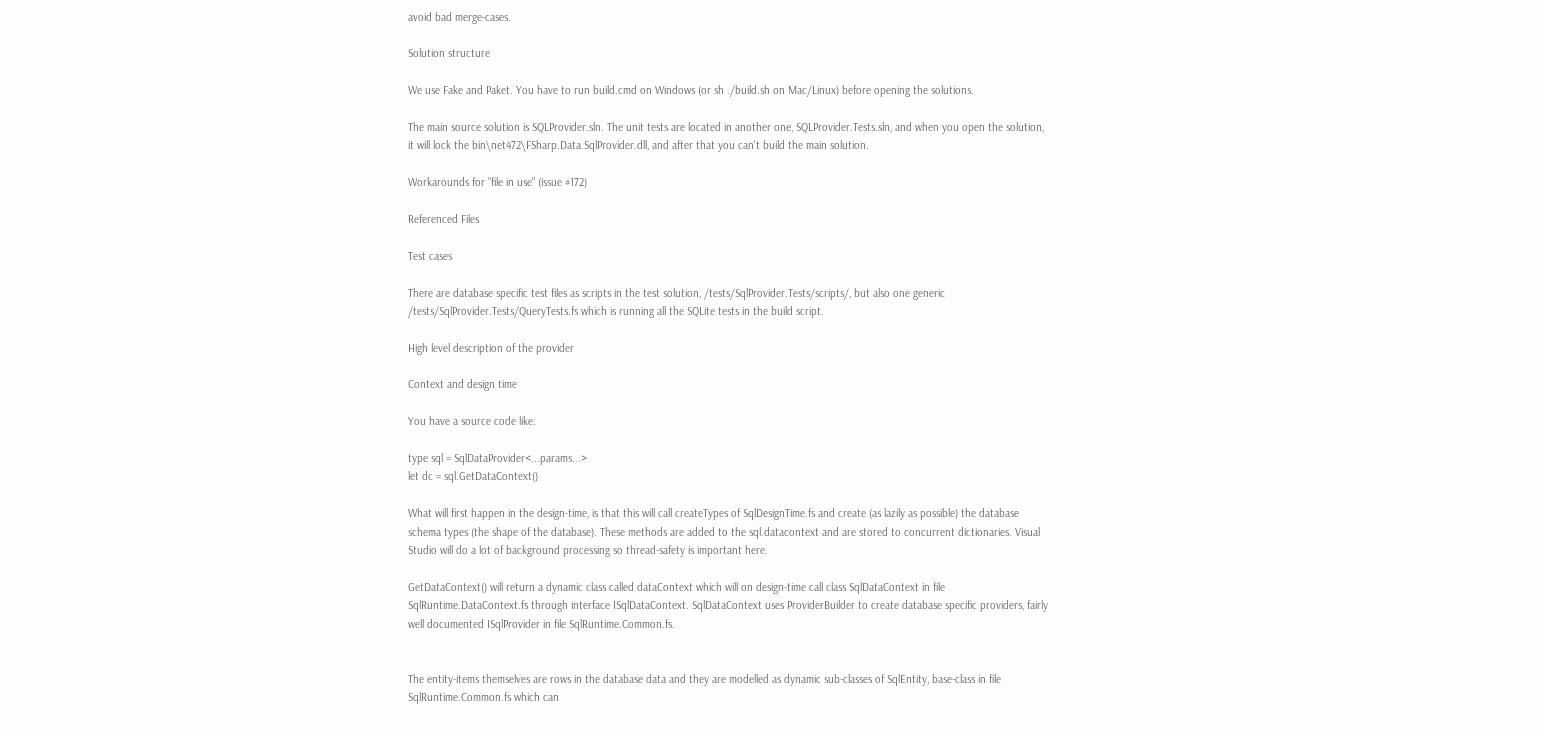avoid bad merge-cases.

Solution structure

We use Fake and Paket. You have to run build.cmd on Windows (or sh ./build.sh on Mac/Linux) before opening the solutions.

The main source solution is SQLProvider.sln. The unit tests are located in another one, SQLProvider.Tests.sln, and when you open the solution, it will lock the bin\net472\FSharp.Data.SqlProvider.dll, and after that you can't build the main solution.

Workarounds for "file in use" (issue #172)

Referenced Files

Test cases

There are database specific test files as scripts in the test solution, /tests/SqlProvider.Tests/scripts/, but also one generic /tests/SqlProvider.Tests/QueryTests.fs which is running all the SQLite tests in the build script.

High level description of the provider

Context and design time

You have a source code like:

type sql = SqlDataProvider<...params...>
let dc = sql.GetDataContext()

What will first happen in the design-time, is that this will call createTypes of SqlDesignTime.fs and create (as lazily as possible) the database schema types (the shape of the database). These methods are added to the sql.datacontext and are stored to concurrent dictionaries. Visual Studio will do a lot of background processing so thread-safety is important here.

GetDataContext() will return a dynamic class called dataContext which will on design-time call class SqlDataContext in file SqlRuntime.DataContext.fs through interface ISqlDataContext. SqlDataContext uses ProviderBuilder to create database specific providers, fairly well documented ISqlProvider in file SqlRuntime.Common.fs.


The entity-items themselves are rows in the database data and they are modelled as dynamic sub-classes of SqlEntity, base-class in file SqlRuntime.Common.fs which can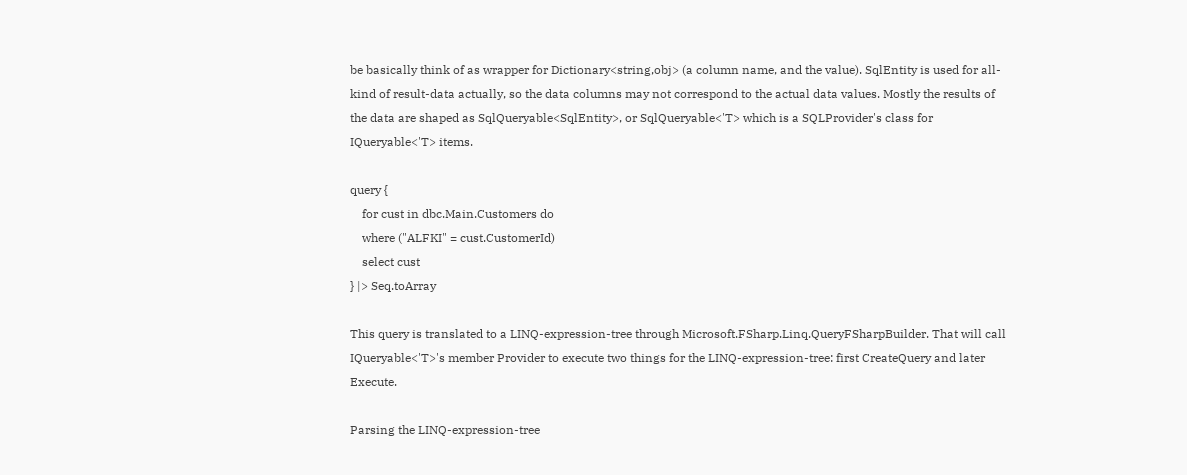be basically think of as wrapper for Dictionary<string,obj> (a column name, and the value). SqlEntity is used for all-kind of result-data actually, so the data columns may not correspond to the actual data values. Mostly the results of the data are shaped as SqlQueryable<SqlEntity>, or SqlQueryable<'T> which is a SQLProvider's class for IQueryable<'T> items.

query {
    for cust in dbc.Main.Customers do
    where ("ALFKI" = cust.CustomerId)
    select cust
} |> Seq.toArray

This query is translated to a LINQ-expression-tree through Microsoft.FSharp.Linq.QueryFSharpBuilder. That will call IQueryable<'T>'s member Provider to execute two things for the LINQ-expression-tree: first CreateQuery and later Execute.

Parsing the LINQ-expression-tree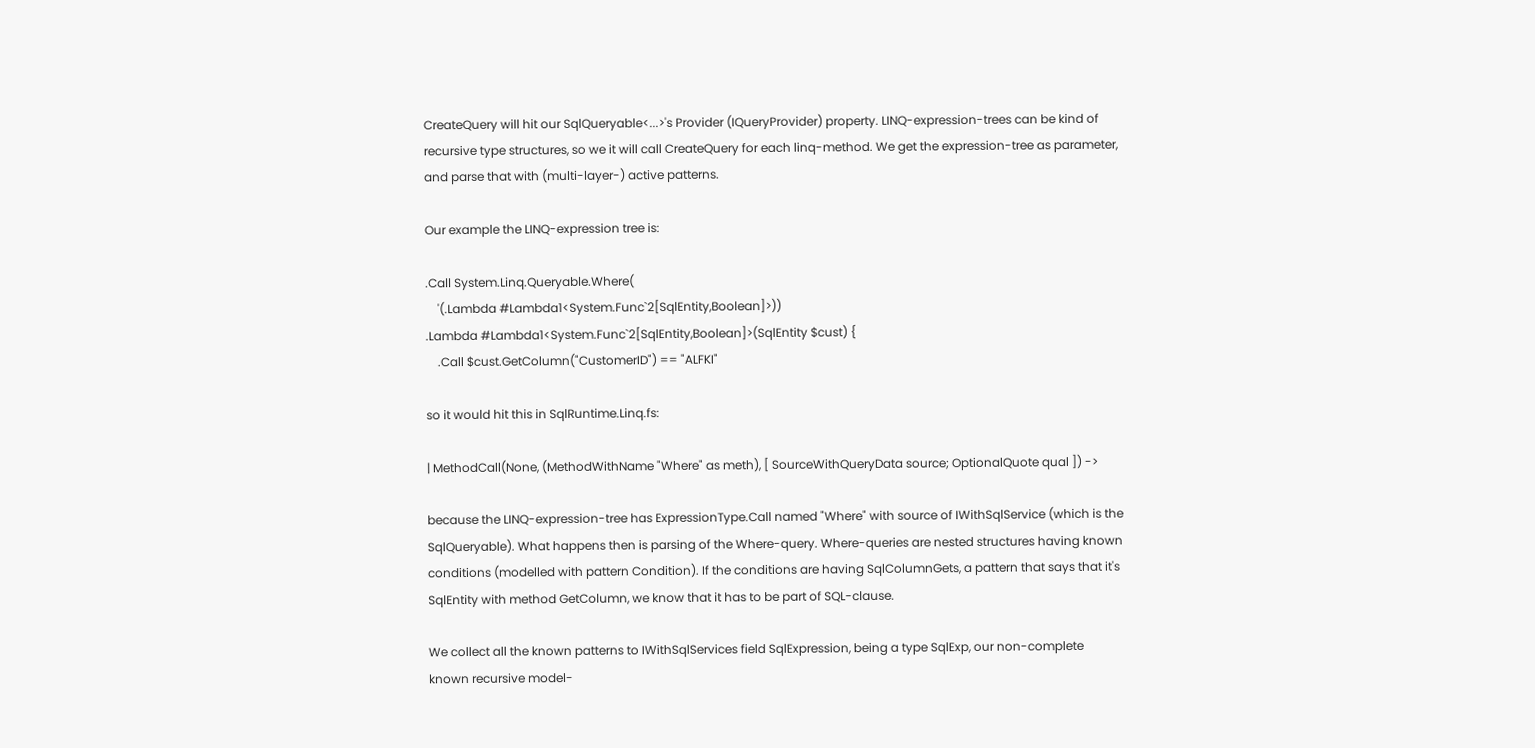CreateQuery will hit our SqlQueryable<...>'s Provider (IQueryProvider) property. LINQ-expression-trees can be kind of recursive type structures, so we it will call CreateQuery for each linq-method. We get the expression-tree as parameter, and parse that with (multi-layer-) active patterns.

Our example the LINQ-expression tree is:

.Call System.Linq.Queryable.Where(
    '(.Lambda #Lambda1<System.Func`2[SqlEntity,Boolean]>))
.Lambda #Lambda1<System.Func`2[SqlEntity,Boolean]>(SqlEntity $cust) {
    .Call $cust.GetColumn("CustomerID") == "ALFKI"

so it would hit this in SqlRuntime.Linq.fs:

| MethodCall(None, (MethodWithName "Where" as meth), [ SourceWithQueryData source; OptionalQuote qual ]) ->

because the LINQ-expression-tree has ExpressionType.Call named "Where" with source of IWithSqlService (which is the SqlQueryable). What happens then is parsing of the Where-query. Where-queries are nested structures having known conditions (modelled with pattern Condition). If the conditions are having SqlColumnGets, a pattern that says that it's SqlEntity with method GetColumn, we know that it has to be part of SQL-clause.

We collect all the known patterns to IWithSqlServices field SqlExpression, being a type SqlExp, our non-complete known recursive model-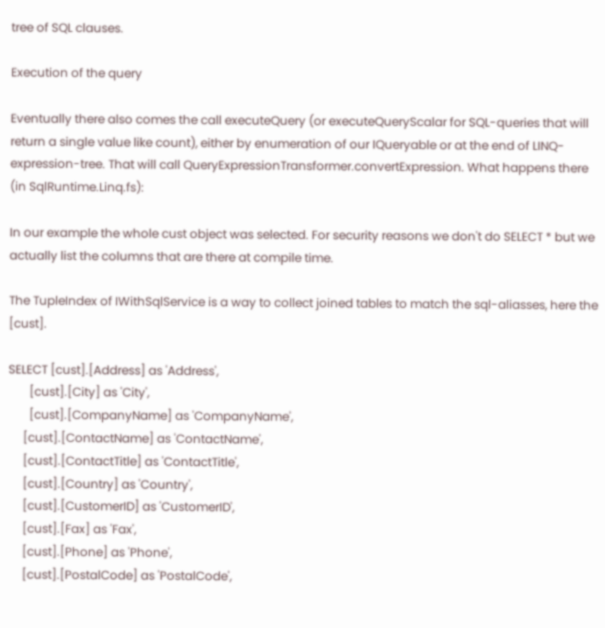tree of SQL clauses.

Execution of the query

Eventually there also comes the call executeQuery (or executeQueryScalar for SQL-queries that will return a single value like count), either by enumeration of our IQueryable or at the end of LINQ-expression-tree. That will call QueryExpressionTransformer.convertExpression. What happens there (in SqlRuntime.Linq.fs):

In our example the whole cust object was selected. For security reasons we don't do SELECT * but we actually list the columns that are there at compile time.

The TupleIndex of IWithSqlService is a way to collect joined tables to match the sql-aliasses, here the [cust].

SELECT [cust].[Address] as 'Address',
       [cust].[City] as 'City',
       [cust].[CompanyName] as 'CompanyName',
     [cust].[ContactName] as 'ContactName',
     [cust].[ContactTitle] as 'ContactTitle',
     [cust].[Country] as 'Country',
     [cust].[CustomerID] as 'CustomerID',
     [cust].[Fax] as 'Fax',
     [cust].[Phone] as 'Phone',
     [cust].[PostalCode] as 'PostalCode',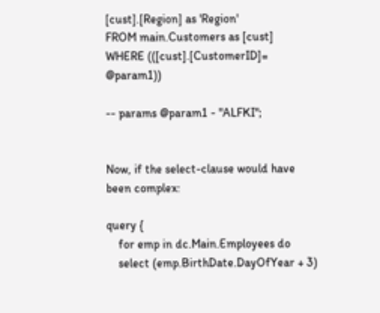[cust].[Region] as 'Region'
FROM main.Customers as [cust]
WHERE (([cust].[CustomerID]= @param1))

-- params @param1 - "ALFKI";


Now, if the select-clause would have been complex:

query {
    for emp in dc.Main.Employees do
    select (emp.BirthDate.DayOfYear + 3)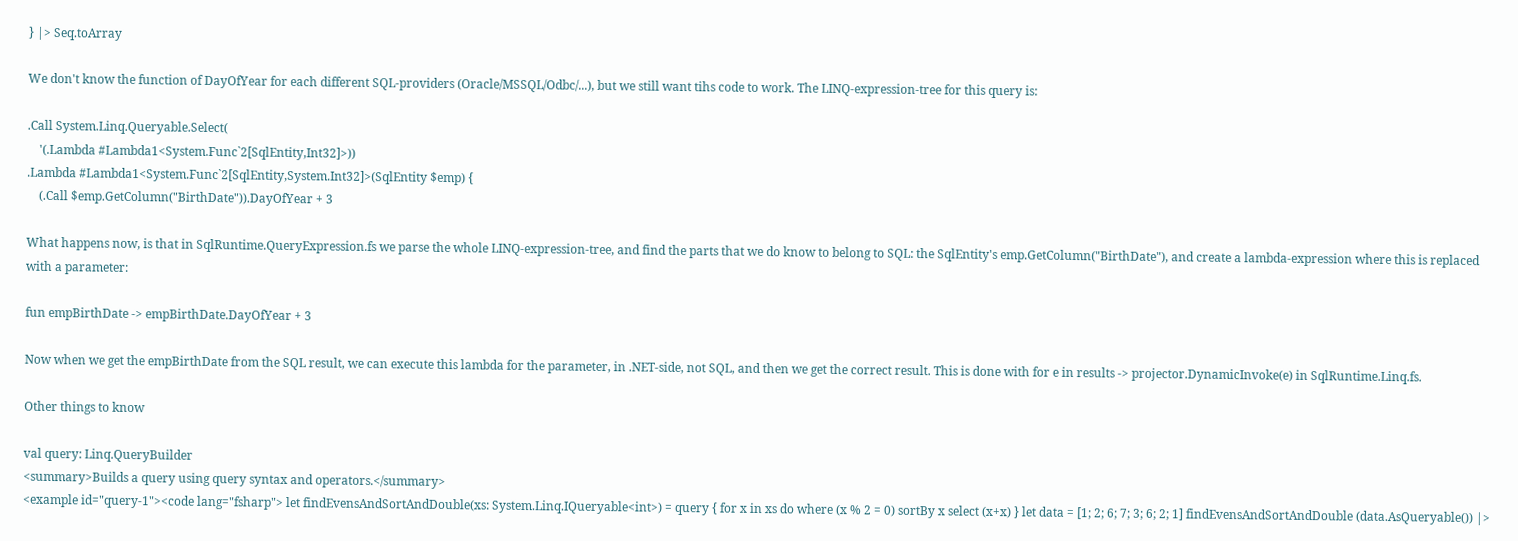} |> Seq.toArray

We don't know the function of DayOfYear for each different SQL-providers (Oracle/MSSQL/Odbc/...), but we still want tihs code to work. The LINQ-expression-tree for this query is:

.Call System.Linq.Queryable.Select(
    '(.Lambda #Lambda1<System.Func`2[SqlEntity,Int32]>))
.Lambda #Lambda1<System.Func`2[SqlEntity,System.Int32]>(SqlEntity $emp) {
    (.Call $emp.GetColumn("BirthDate")).DayOfYear + 3

What happens now, is that in SqlRuntime.QueryExpression.fs we parse the whole LINQ-expression-tree, and find the parts that we do know to belong to SQL: the SqlEntity's emp.GetColumn("BirthDate"), and create a lambda-expression where this is replaced with a parameter:

fun empBirthDate -> empBirthDate.DayOfYear + 3

Now when we get the empBirthDate from the SQL result, we can execute this lambda for the parameter, in .NET-side, not SQL, and then we get the correct result. This is done with for e in results -> projector.DynamicInvoke(e) in SqlRuntime.Linq.fs.

Other things to know

val query: Linq.QueryBuilder
<summary>Builds a query using query syntax and operators.</summary>
<example id="query-1"><code lang="fsharp"> let findEvensAndSortAndDouble(xs: System.Linq.IQueryable<int>) = query { for x in xs do where (x % 2 = 0) sortBy x select (x+x) } let data = [1; 2; 6; 7; 3; 6; 2; 1] findEvensAndSortAndDouble (data.AsQueryable()) |>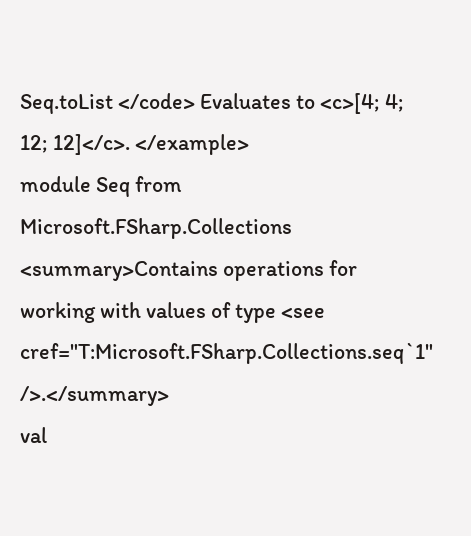Seq.toList </code> Evaluates to <c>[4; 4; 12; 12]</c>. </example>
module Seq from Microsoft.FSharp.Collections
<summary>Contains operations for working with values of type <see cref="T:Microsoft.FSharp.Collections.seq`1" />.</summary>
val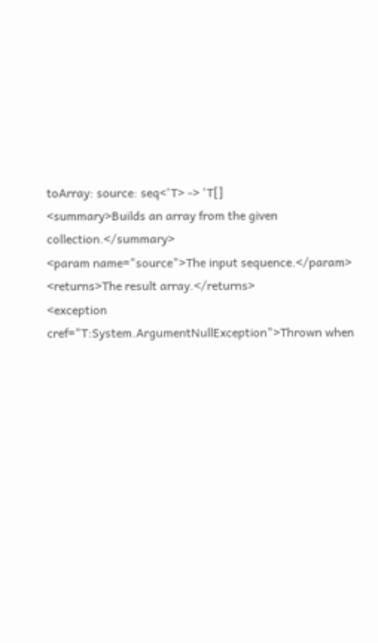toArray: source: seq<'T> -> 'T[]
<summary>Builds an array from the given collection.</summary>
<param name="source">The input sequence.</param>
<returns>The result array.</returns>
<exception cref="T:System.ArgumentNullException">Thrown when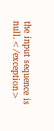the input sequence is null.</exception>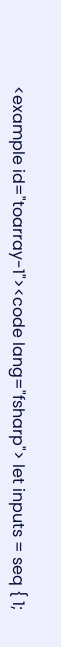<example id="toarray-1"><code lang="fsharp"> let inputs = seq { 1;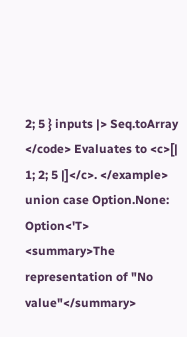2; 5 } inputs |> Seq.toArray </code> Evaluates to <c>[| 1; 2; 5 |]</c>. </example>
union case Option.None: Option<'T>
<summary>The representation of "No value"</summary>